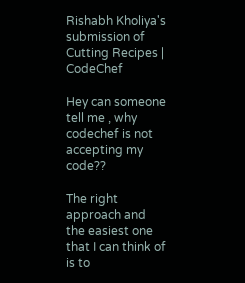Rishabh Kholiya's submission of Cutting Recipes | CodeChef

Hey can someone tell me , why codechef is not accepting my code??

The right approach and the easiest one that I can think of is to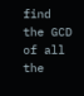find the GCD of all the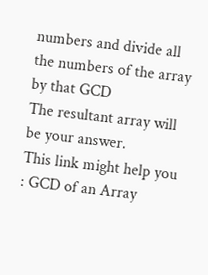numbers and divide all the numbers of the array by that GCD
The resultant array will be your answer.
This link might help you : GCD of an Array